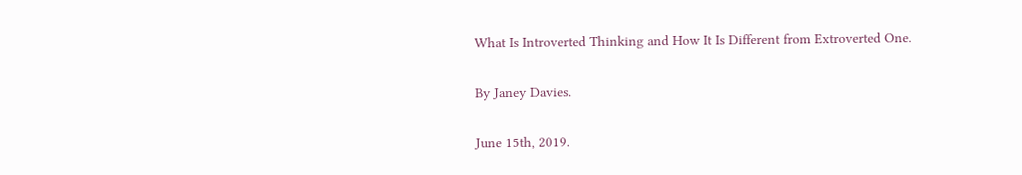What Is Introverted Thinking and How It Is Different from Extroverted One.

By Janey Davies.

June 15th, 2019.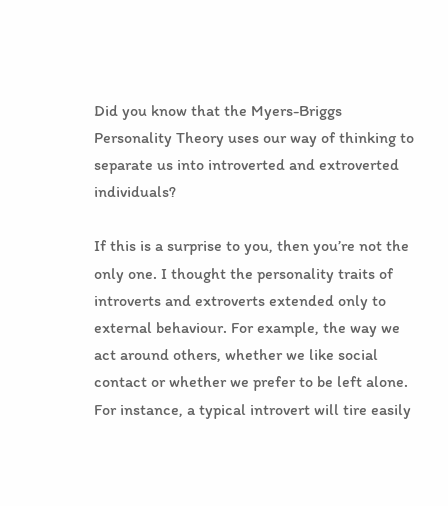Did you know that the Myers-Briggs Personality Theory uses our way of thinking to separate us into introverted and extroverted individuals?

If this is a surprise to you, then you’re not the only one. I thought the personality traits of introverts and extroverts extended only to external behaviour. For example, the way we act around others, whether we like social contact or whether we prefer to be left alone.
For instance, a typical introvert will tire easily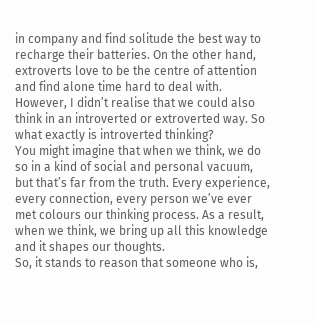in company and find solitude the best way to recharge their batteries. On the other hand, extroverts love to be the centre of attention and find alone time hard to deal with.
However, I didn’t realise that we could also think in an introverted or extroverted way. So what exactly is introverted thinking?
You might imagine that when we think, we do so in a kind of social and personal vacuum, but that’s far from the truth. Every experience, every connection, every person we’ve ever met colours our thinking process. As a result, when we think, we bring up all this knowledge and it shapes our thoughts.
So, it stands to reason that someone who is,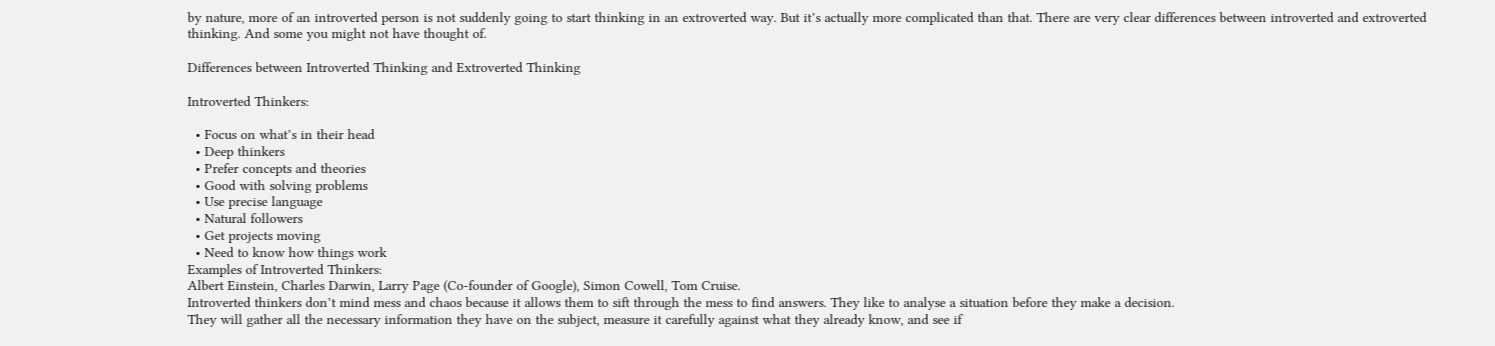by nature, more of an introverted person is not suddenly going to start thinking in an extroverted way. But it’s actually more complicated than that. There are very clear differences between introverted and extroverted thinking. And some you might not have thought of.

Differences between Introverted Thinking and Extroverted Thinking

Introverted Thinkers:

  • Focus on what’s in their head
  • Deep thinkers
  • Prefer concepts and theories
  • Good with solving problems
  • Use precise language
  • Natural followers
  • Get projects moving
  • Need to know how things work
Examples of Introverted Thinkers:
Albert Einstein, Charles Darwin, Larry Page (Co-founder of Google), Simon Cowell, Tom Cruise.
Introverted thinkers don’t mind mess and chaos because it allows them to sift through the mess to find answers. They like to analyse a situation before they make a decision.
They will gather all the necessary information they have on the subject, measure it carefully against what they already know, and see if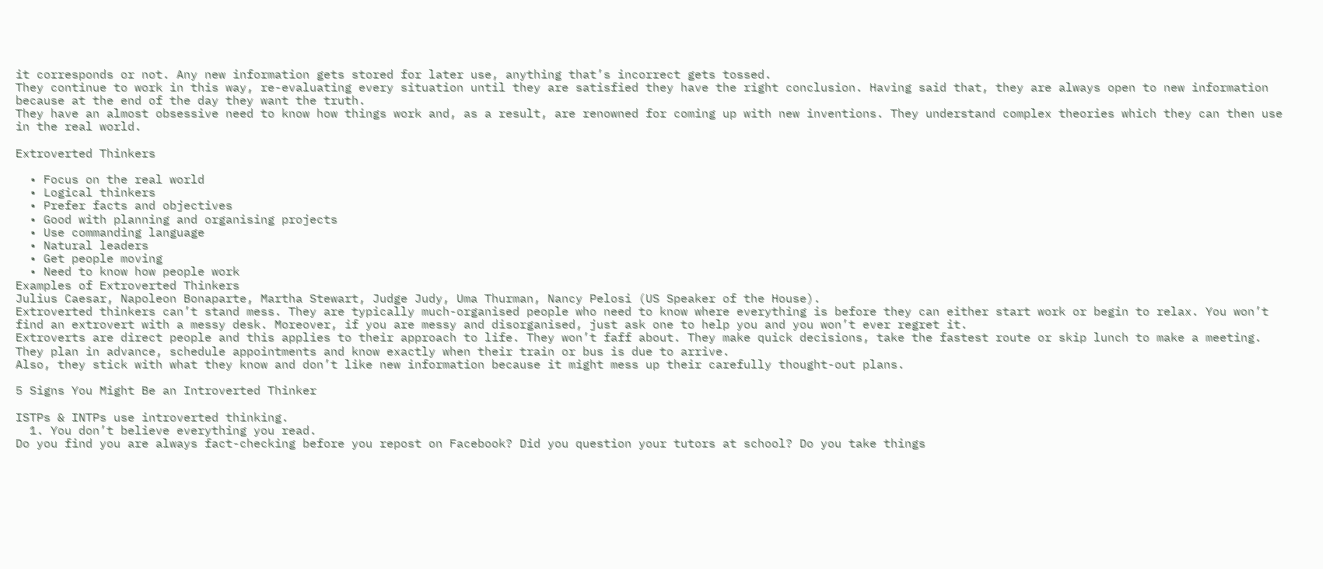it corresponds or not. Any new information gets stored for later use, anything that’s incorrect gets tossed.
They continue to work in this way, re-evaluating every situation until they are satisfied they have the right conclusion. Having said that, they are always open to new information because at the end of the day they want the truth.
They have an almost obsessive need to know how things work and, as a result, are renowned for coming up with new inventions. They understand complex theories which they can then use in the real world.

Extroverted Thinkers

  • Focus on the real world
  • Logical thinkers
  • Prefer facts and objectives
  • Good with planning and organising projects
  • Use commanding language
  • Natural leaders
  • Get people moving
  • Need to know how people work
Examples of Extroverted Thinkers
Julius Caesar, Napoleon Bonaparte, Martha Stewart, Judge Judy, Uma Thurman, Nancy Pelosi (US Speaker of the House).
Extroverted thinkers can’t stand mess. They are typically much-organised people who need to know where everything is before they can either start work or begin to relax. You won’t find an extrovert with a messy desk. Moreover, if you are messy and disorganised, just ask one to help you and you won’t ever regret it.
Extroverts are direct people and this applies to their approach to life. They won’t faff about. They make quick decisions, take the fastest route or skip lunch to make a meeting. They plan in advance, schedule appointments and know exactly when their train or bus is due to arrive.
Also, they stick with what they know and don’t like new information because it might mess up their carefully thought-out plans.

5 Signs You Might Be an Introverted Thinker

ISTPs & INTPs use introverted thinking.
  1. You don’t believe everything you read.
Do you find you are always fact-checking before you repost on Facebook? Did you question your tutors at school? Do you take things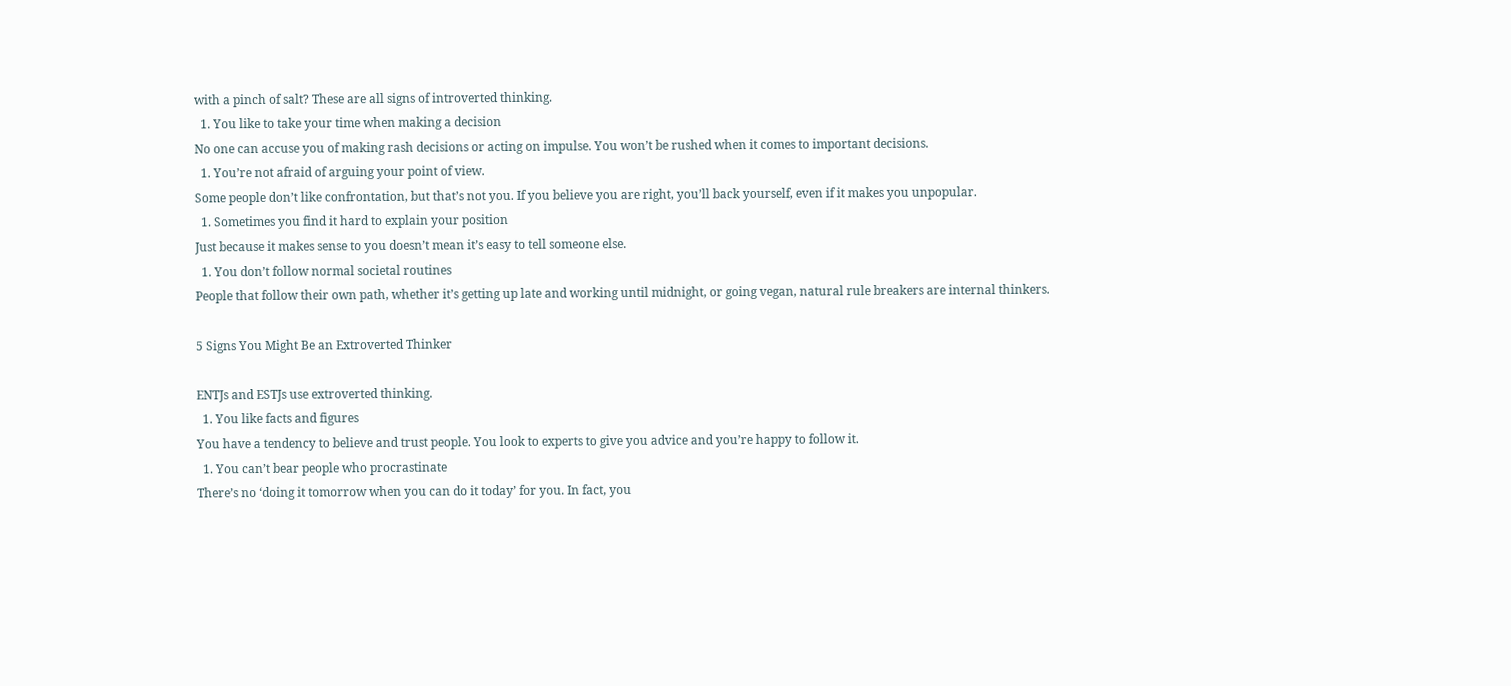with a pinch of salt? These are all signs of introverted thinking.
  1. You like to take your time when making a decision
No one can accuse you of making rash decisions or acting on impulse. You won’t be rushed when it comes to important decisions.
  1. You’re not afraid of arguing your point of view.
Some people don’t like confrontation, but that’s not you. If you believe you are right, you’ll back yourself, even if it makes you unpopular.
  1. Sometimes you find it hard to explain your position
Just because it makes sense to you doesn’t mean it’s easy to tell someone else.
  1. You don’t follow normal societal routines
People that follow their own path, whether it’s getting up late and working until midnight, or going vegan, natural rule breakers are internal thinkers.

5 Signs You Might Be an Extroverted Thinker

ENTJs and ESTJs use extroverted thinking.
  1. You like facts and figures
You have a tendency to believe and trust people. You look to experts to give you advice and you’re happy to follow it.
  1. You can’t bear people who procrastinate
There’s no ‘doing it tomorrow when you can do it today’ for you. In fact, you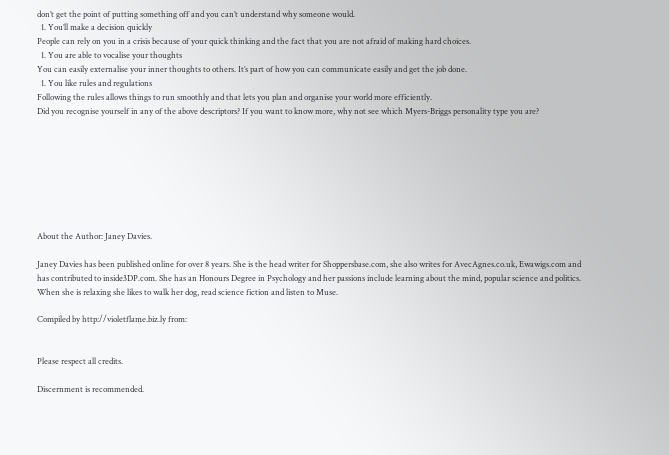don’t get the point of putting something off and you can’t understand why someone would.
  1. You’ll make a decision quickly
People can rely on you in a crisis because of your quick thinking and the fact that you are not afraid of making hard choices.
  1. You are able to vocalise your thoughts
You can easily externalise your inner thoughts to others. It’s part of how you can communicate easily and get the job done.
  1. You like rules and regulations
Following the rules allows things to run smoothly and that lets you plan and organise your world more efficiently.
Did you recognise yourself in any of the above descriptors? If you want to know more, why not see which Myers-Briggs personality type you are?








About the Author: Janey Davies.

Janey Davies has been published online for over 8 years. She is the head writer for Shoppersbase.com, she also writes for AvecAgnes.co.uk, Ewawigs.com and has contributed to inside3DP.com. She has an Honours Degree in Psychology and her passions include learning about the mind, popular science and politics. When she is relaxing she likes to walk her dog, read science fiction and listen to Muse.

Compiled by http://violetflame.biz.ly from:


Please respect all credits.

Discernment is recommended.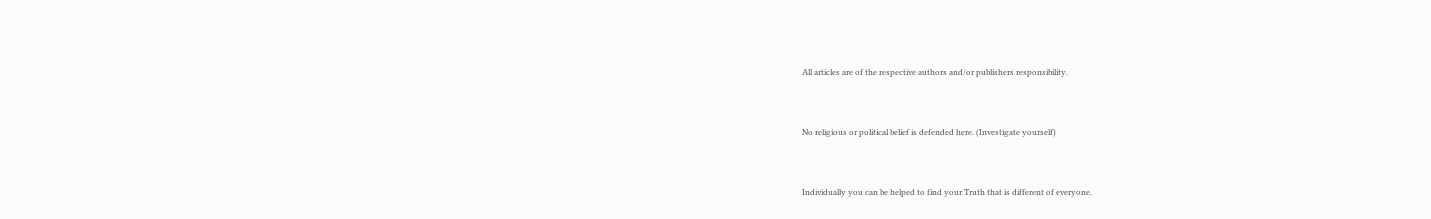All articles are of the respective authors and/or publishers responsibility.


No religious or political belief is defended here. (Investigate yourself)


Individually you can be helped to find your Truth that is different of everyone.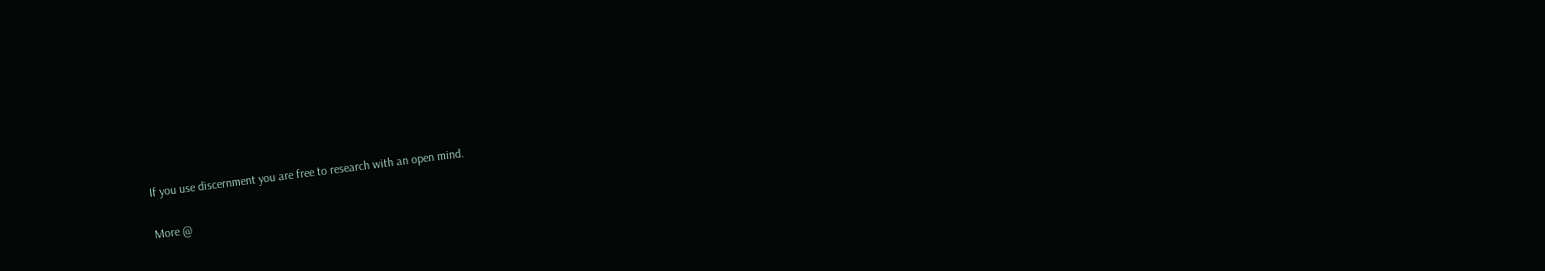If you use discernment you are free to research with an open mind.

More @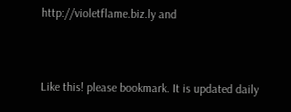http://violetflame.biz.ly and


Like this! please bookmark. It is updated daily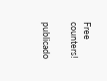Free counters!

publicado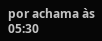por achama às 05:30